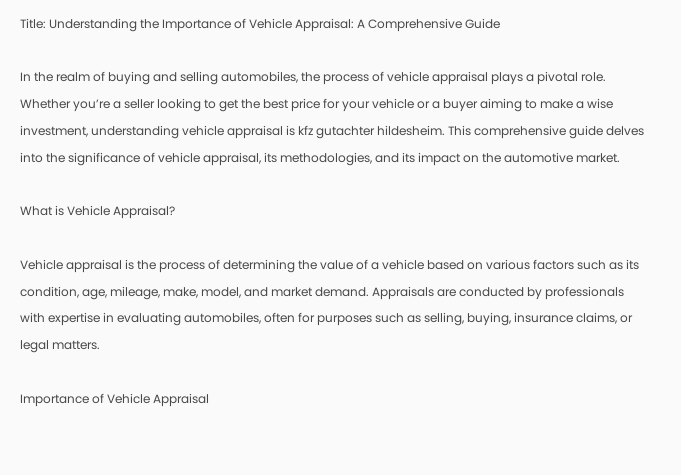Title: Understanding the Importance of Vehicle Appraisal: A Comprehensive Guide

In the realm of buying and selling automobiles, the process of vehicle appraisal plays a pivotal role. Whether you’re a seller looking to get the best price for your vehicle or a buyer aiming to make a wise investment, understanding vehicle appraisal is kfz gutachter hildesheim. This comprehensive guide delves into the significance of vehicle appraisal, its methodologies, and its impact on the automotive market.

What is Vehicle Appraisal?

Vehicle appraisal is the process of determining the value of a vehicle based on various factors such as its condition, age, mileage, make, model, and market demand. Appraisals are conducted by professionals with expertise in evaluating automobiles, often for purposes such as selling, buying, insurance claims, or legal matters.

Importance of Vehicle Appraisal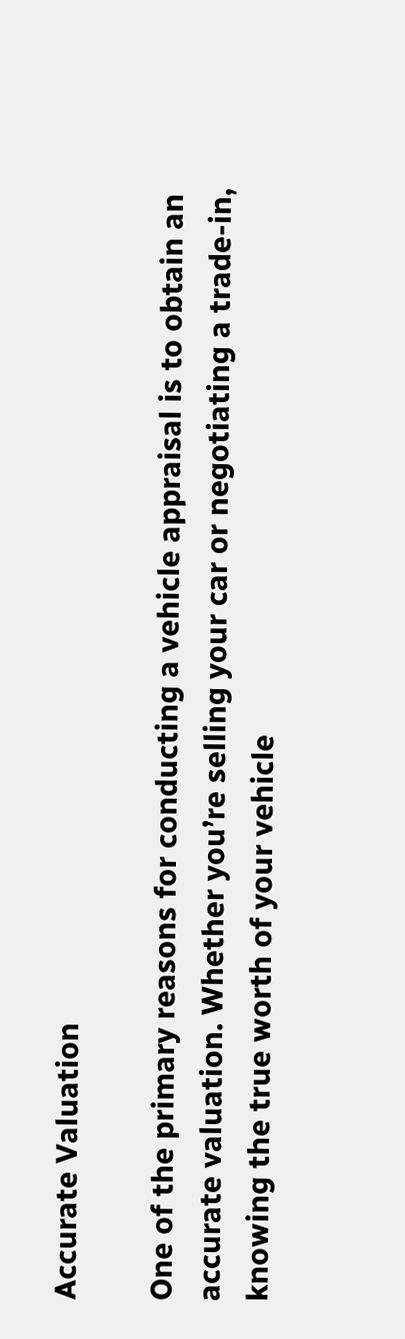Accurate Valuation

One of the primary reasons for conducting a vehicle appraisal is to obtain an accurate valuation. Whether you’re selling your car or negotiating a trade-in, knowing the true worth of your vehicle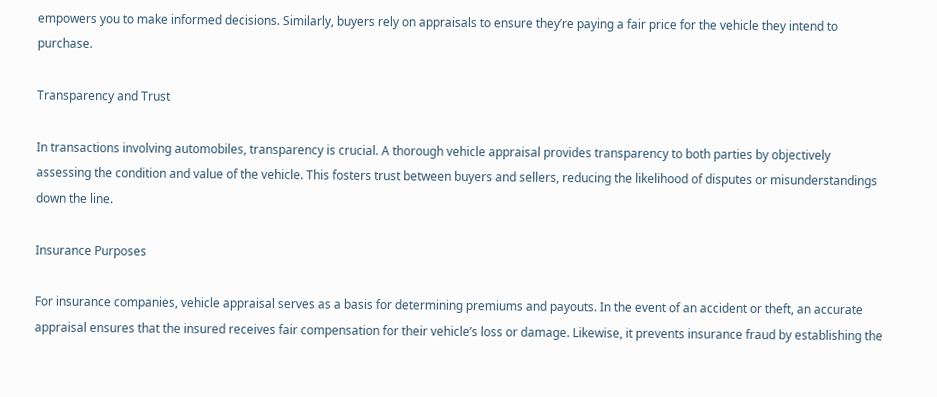empowers you to make informed decisions. Similarly, buyers rely on appraisals to ensure they’re paying a fair price for the vehicle they intend to purchase.

Transparency and Trust

In transactions involving automobiles, transparency is crucial. A thorough vehicle appraisal provides transparency to both parties by objectively assessing the condition and value of the vehicle. This fosters trust between buyers and sellers, reducing the likelihood of disputes or misunderstandings down the line.

Insurance Purposes

For insurance companies, vehicle appraisal serves as a basis for determining premiums and payouts. In the event of an accident or theft, an accurate appraisal ensures that the insured receives fair compensation for their vehicle’s loss or damage. Likewise, it prevents insurance fraud by establishing the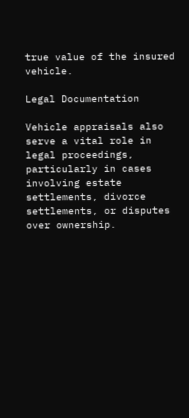true value of the insured vehicle.

Legal Documentation

Vehicle appraisals also serve a vital role in legal proceedings, particularly in cases involving estate settlements, divorce settlements, or disputes over ownership.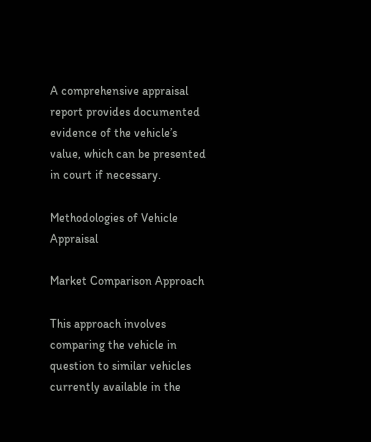A comprehensive appraisal report provides documented evidence of the vehicle’s value, which can be presented in court if necessary.

Methodologies of Vehicle Appraisal

Market Comparison Approach

This approach involves comparing the vehicle in question to similar vehicles currently available in the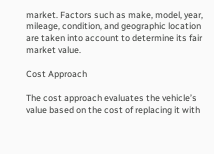market. Factors such as make, model, year, mileage, condition, and geographic location are taken into account to determine its fair market value.

Cost Approach

The cost approach evaluates the vehicle’s value based on the cost of replacing it with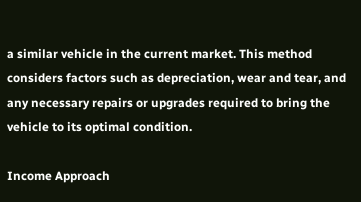a similar vehicle in the current market. This method considers factors such as depreciation, wear and tear, and any necessary repairs or upgrades required to bring the vehicle to its optimal condition.

Income Approach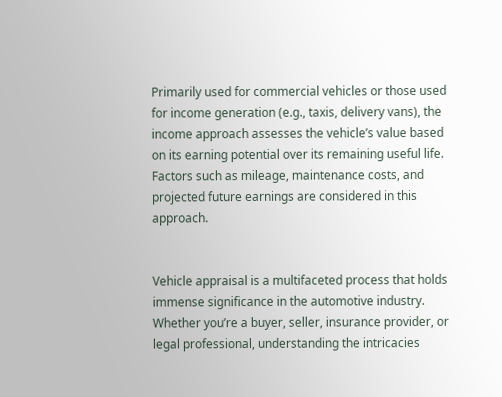Primarily used for commercial vehicles or those used for income generation (e.g., taxis, delivery vans), the income approach assesses the vehicle’s value based on its earning potential over its remaining useful life. Factors such as mileage, maintenance costs, and projected future earnings are considered in this approach.


Vehicle appraisal is a multifaceted process that holds immense significance in the automotive industry. Whether you’re a buyer, seller, insurance provider, or legal professional, understanding the intricacies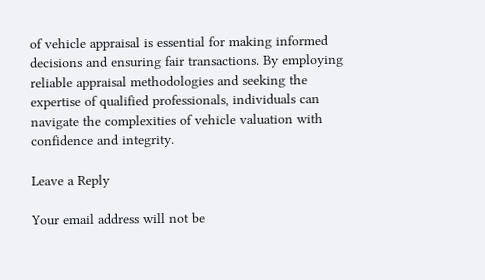of vehicle appraisal is essential for making informed decisions and ensuring fair transactions. By employing reliable appraisal methodologies and seeking the expertise of qualified professionals, individuals can navigate the complexities of vehicle valuation with confidence and integrity.

Leave a Reply

Your email address will not be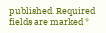published. Required fields are marked *